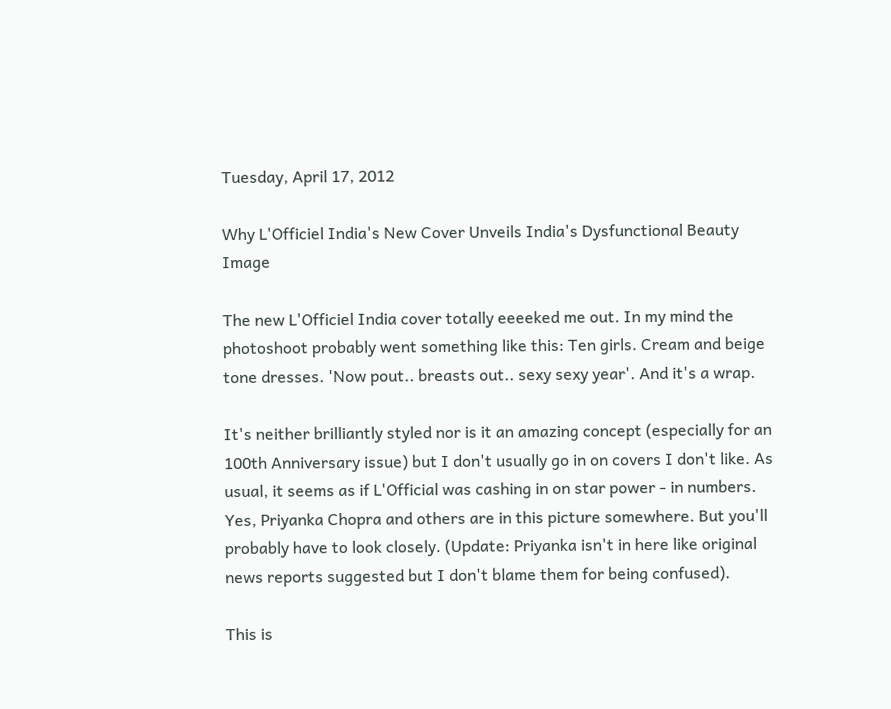Tuesday, April 17, 2012

Why L'Officiel India's New Cover Unveils India's Dysfunctional Beauty Image

The new L'Officiel India cover totally eeeeked me out. In my mind the photoshoot probably went something like this: Ten girls. Cream and beige tone dresses. 'Now pout.. breasts out.. sexy sexy year'. And it's a wrap.

It's neither brilliantly styled nor is it an amazing concept (especially for an 100th Anniversary issue) but I don't usually go in on covers I don't like. As usual, it seems as if L'Official was cashing in on star power - in numbers. Yes, Priyanka Chopra and others are in this picture somewhere. But you'll probably have to look closely. (Update: Priyanka isn't in here like original news reports suggested but I don't blame them for being confused).

This is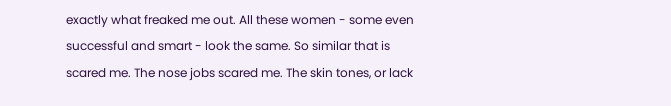exactly what freaked me out. All these women - some even successful and smart - look the same. So similar that is scared me. The nose jobs scared me. The skin tones, or lack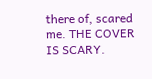there of, scared me. THE COVER IS SCARY.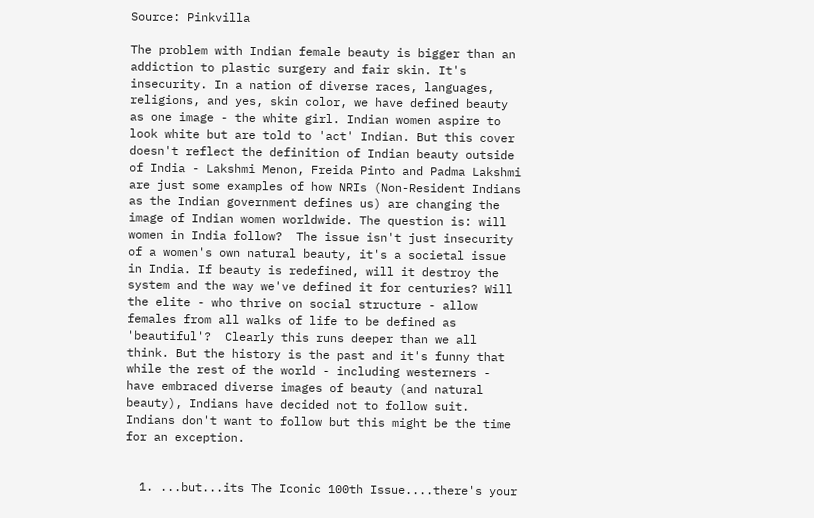Source: Pinkvilla

The problem with Indian female beauty is bigger than an addiction to plastic surgery and fair skin. It's insecurity. In a nation of diverse races, languages, religions, and yes, skin color, we have defined beauty as one image - the white girl. Indian women aspire to look white but are told to 'act' Indian. But this cover doesn't reflect the definition of Indian beauty outside of India - Lakshmi Menon, Freida Pinto and Padma Lakshmi are just some examples of how NRIs (Non-Resident Indians as the Indian government defines us) are changing the image of Indian women worldwide. The question is: will women in India follow?  The issue isn't just insecurity of a women's own natural beauty, it's a societal issue in India. If beauty is redefined, will it destroy the system and the way we've defined it for centuries? Will the elite - who thrive on social structure - allow females from all walks of life to be defined as 'beautiful'?  Clearly this runs deeper than we all think. But the history is the past and it's funny that while the rest of the world - including westerners - have embraced diverse images of beauty (and natural beauty), Indians have decided not to follow suit. Indians don't want to follow but this might be the time for an exception.


  1. ...but...its The Iconic 100th Issue....there's your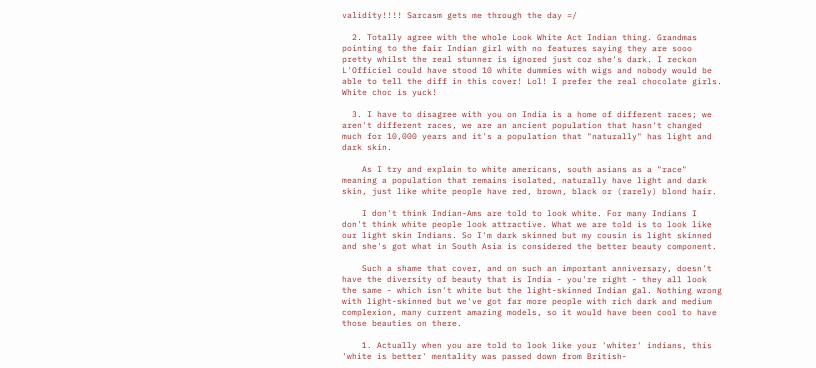validity!!!! Sarcasm gets me through the day =/

  2. Totally agree with the whole Look White Act Indian thing. Grandmas pointing to the fair Indian girl with no features saying they are sooo pretty whilst the real stunner is ignored just coz she's dark. I reckon L'Officiel could have stood 10 white dummies with wigs and nobody would be able to tell the diff in this cover! Lol! I prefer the real chocolate girls. White choc is yuck!

  3. I have to disagree with you on India is a home of different races; we aren't different races, we are an ancient population that hasn't changed much for 10,000 years and it's a population that "naturally" has light and dark skin.

    As I try and explain to white americans, south asians as a "race" meaning a population that remains isolated, naturally have light and dark skin, just like white people have red, brown, black or (rarely) blond hair.

    I don't think Indian-Ams are told to look white. For many Indians I don't think white people look attractive. What we are told is to look like our light skin Indians. So I'm dark skinned but my cousin is light skinned and she's got what in South Asia is considered the better beauty component.

    Such a shame that cover, and on such an important anniversary, doesn't have the diversity of beauty that is India - you're right - they all look the same - which isn't white but the light-skinned Indian gal. Nothing wrong with light-skinned but we've got far more people with rich dark and medium complexion, many current amazing models, so it would have been cool to have those beauties on there.

    1. Actually when you are told to look like your 'whiter' indians, this 'white is better' mentality was passed down from British-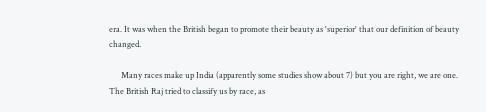era. It was when the British began to promote their beauty as 'superior' that our definition of beauty changed.

      Many races make up India (apparently some studies show about 7) but you are right, we are one. The British Raj tried to classify us by race, as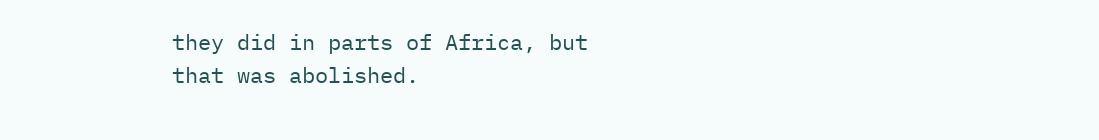they did in parts of Africa, but that was abolished.